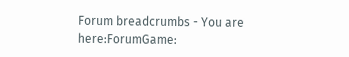Forum breadcrumbs - You are here:ForumGame: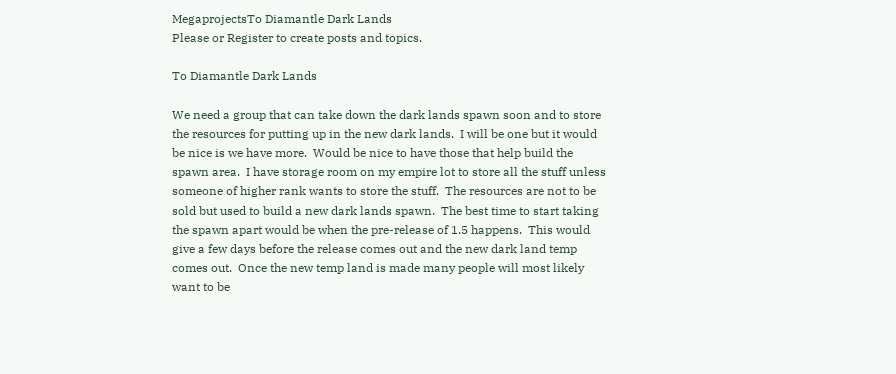MegaprojectsTo Diamantle Dark Lands
Please or Register to create posts and topics.

To Diamantle Dark Lands

We need a group that can take down the dark lands spawn soon and to store the resources for putting up in the new dark lands.  I will be one but it would be nice is we have more.  Would be nice to have those that help build the spawn area.  I have storage room on my empire lot to store all the stuff unless someone of higher rank wants to store the stuff.  The resources are not to be sold but used to build a new dark lands spawn.  The best time to start taking the spawn apart would be when the pre-release of 1.5 happens.  This would give a few days before the release comes out and the new dark land temp comes out.  Once the new temp land is made many people will most likely want to be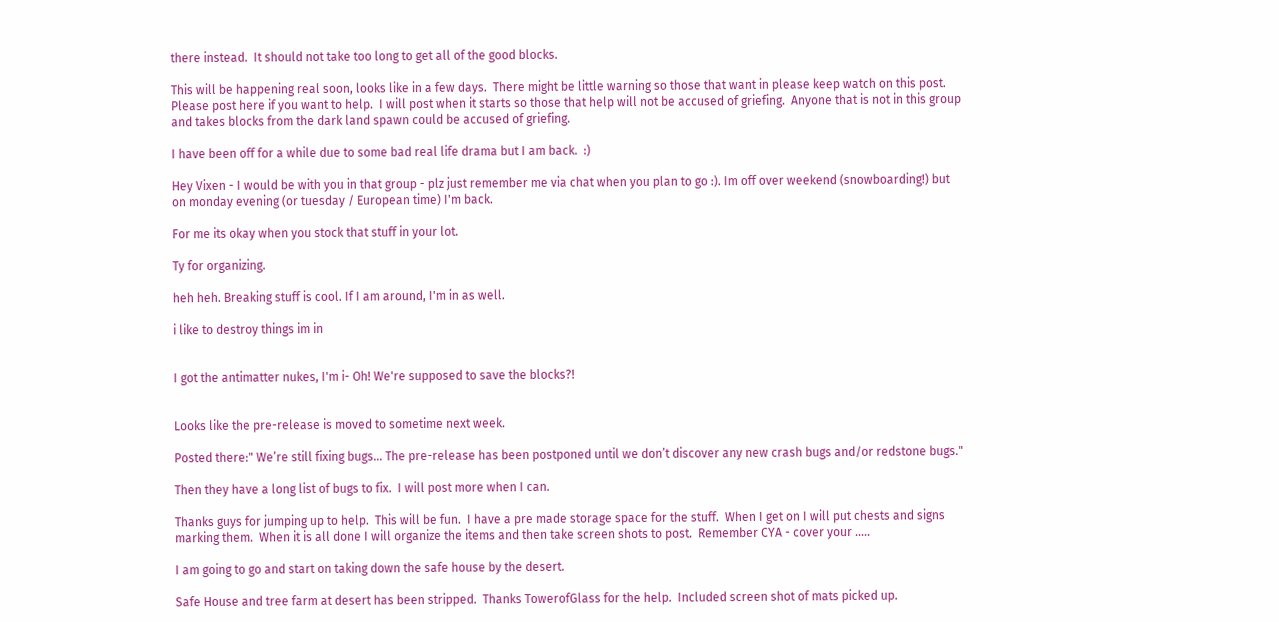there instead.  It should not take too long to get all of the good blocks.

This will be happening real soon, looks like in a few days.  There might be little warning so those that want in please keep watch on this post. Please post here if you want to help.  I will post when it starts so those that help will not be accused of griefing.  Anyone that is not in this group and takes blocks from the dark land spawn could be accused of griefing.

I have been off for a while due to some bad real life drama but I am back.  :)

Hey Vixen - I would be with you in that group - plz just remember me via chat when you plan to go :). Im off over weekend (snowboarding!) but on monday evening (or tuesday / European time) I'm back.

For me its okay when you stock that stuff in your lot.

Ty for organizing.

heh heh. Breaking stuff is cool. If I am around, I'm in as well.

i like to destroy things im in


I got the antimatter nukes, I'm i- Oh! We're supposed to save the blocks?!


Looks like the pre-release is moved to sometime next week.

Posted there:" We’re still fixing bugs… The pre-release has been postponed until we don’t discover any new crash bugs and/or redstone bugs."

Then they have a long list of bugs to fix.  I will post more when I can.

Thanks guys for jumping up to help.  This will be fun.  I have a pre made storage space for the stuff.  When I get on I will put chests and signs marking them.  When it is all done I will organize the items and then take screen shots to post.  Remember CYA - cover your .....

I am going to go and start on taking down the safe house by the desert.

Safe House and tree farm at desert has been stripped.  Thanks TowerofGlass for the help.  Included screen shot of mats picked up.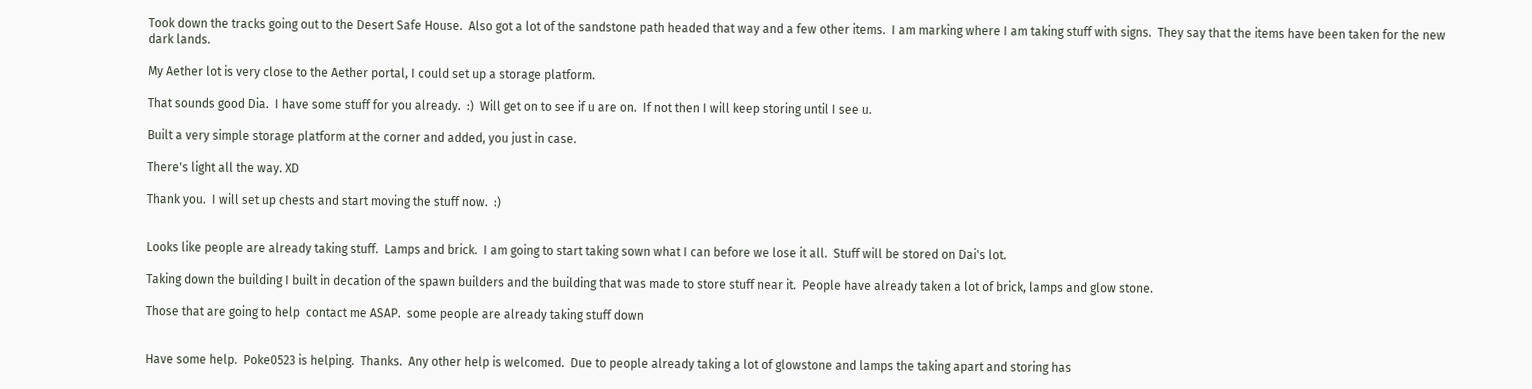Took down the tracks going out to the Desert Safe House.  Also got a lot of the sandstone path headed that way and a few other items.  I am marking where I am taking stuff with signs.  They say that the items have been taken for the new dark lands.

My Aether lot is very close to the Aether portal, I could set up a storage platform.

That sounds good Dia.  I have some stuff for you already.  :)  Will get on to see if u are on.  If not then I will keep storing until I see u.

Built a very simple storage platform at the corner and added, you just in case.

There's light all the way. XD

Thank you.  I will set up chests and start moving the stuff now.  :)


Looks like people are already taking stuff.  Lamps and brick.  I am going to start taking sown what I can before we lose it all.  Stuff will be stored on Dai's lot.

Taking down the building I built in decation of the spawn builders and the building that was made to store stuff near it.  People have already taken a lot of brick, lamps and glow stone.

Those that are going to help  contact me ASAP.  some people are already taking stuff down


Have some help.  Poke0523 is helping.  Thanks.  Any other help is welcomed.  Due to people already taking a lot of glowstone and lamps the taking apart and storing has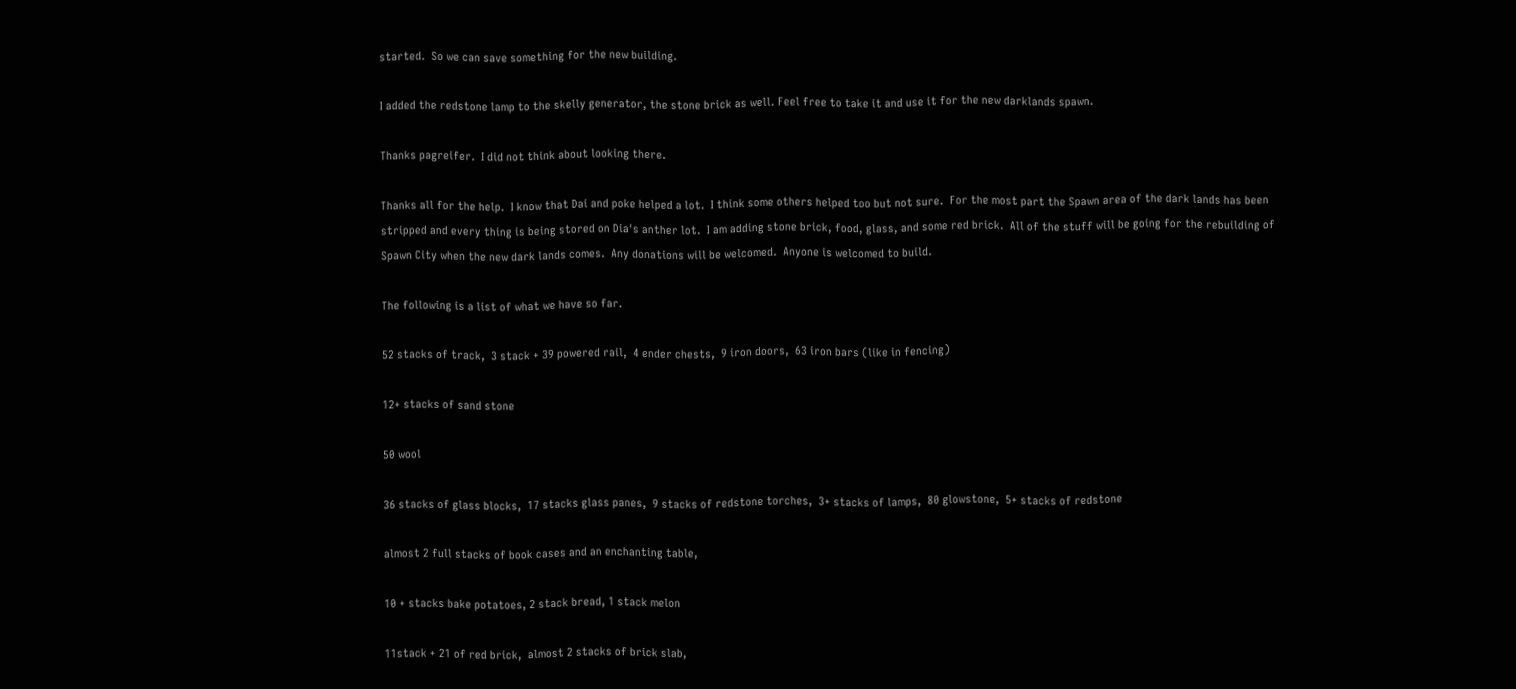started.  So we can save something for the new building.

I added the redstone lamp to the skelly generator, the stone brick as well. Feel free to take it and use it for the new darklands spawn.

Thanks pagreifer.  I did not think about looking there.

Thanks all for the help.  I know that Dai and poke helped a lot.  I think some others helped too but not sure.  For the most part the Spawn area of the dark lands has been stripped and every thing is being stored on Dia's anther lot.  I am adding stone brick, food, glass, and some red brick.  All of the stuff will be going for the rebuilding of Spawn City when the new dark lands comes.  Any donations will be welcomed.  Anyone is welcomed to build.

The following is a list of what we have so far.

52 stacks of track,  3 stack + 39 powered rail,  4 ender chests,  9 iron doors,  63 iron bars (like in fencing)

12+ stacks of sand stone

50 wool

36 stacks of glass blocks,  17 stacks glass panes,  9 stacks of redstone torches,  3+ stacks of lamps,  80 glowstone,  5+ stacks of redstone

almost 2 full stacks of book cases and an enchanting table,

10 + stacks bake potatoes, 2 stack bread, 1 stack melon

11stack + 21 of red brick,  almost 2 stacks of brick slab,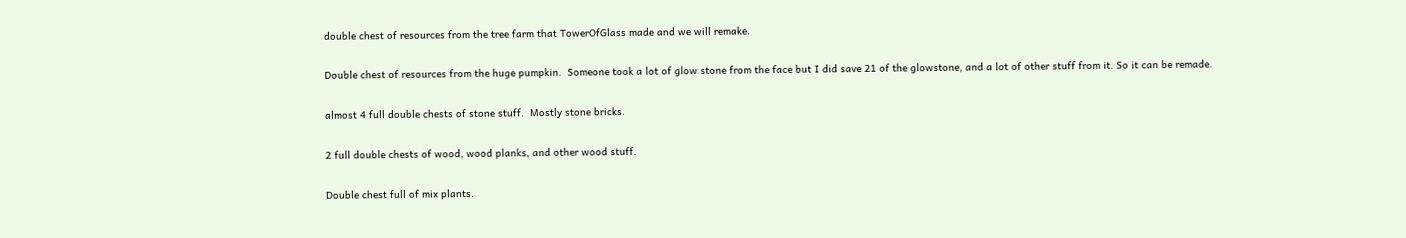double chest of resources from the tree farm that TowerOfGlass made and we will remake.

Double chest of resources from the huge pumpkin.  Someone took a lot of glow stone from the face but I did save 21 of the glowstone, and a lot of other stuff from it. So it can be remade.

almost 4 full double chests of stone stuff.  Mostly stone bricks.

2 full double chests of wood, wood planks, and other wood stuff.

Double chest full of mix plants.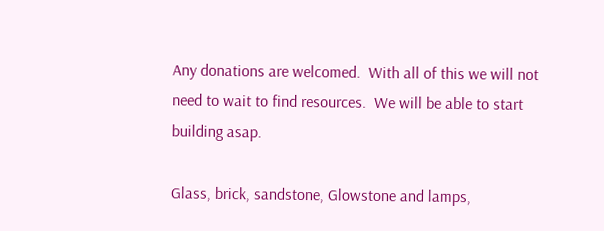Any donations are welcomed.  With all of this we will not need to wait to find resources.  We will be able to start building asap.

Glass, brick, sandstone, Glowstone and lamps,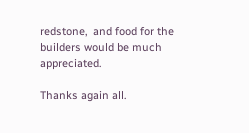redstone,  and food for the builders would be much appreciated.

Thanks again all.